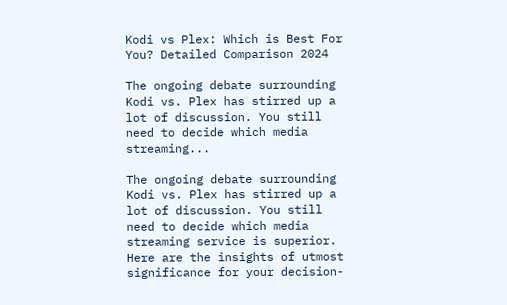Kodi vs Plex: Which is Best For You? Detailed Comparison 2024

The ongoing debate surrounding Kodi vs. Plex has stirred up a lot of discussion. You still need to decide which media streaming...

The ongoing debate surrounding Kodi vs. Plex has stirred up a lot of discussion. You still need to decide which media streaming service is superior. Here are the insights of utmost significance for your decision-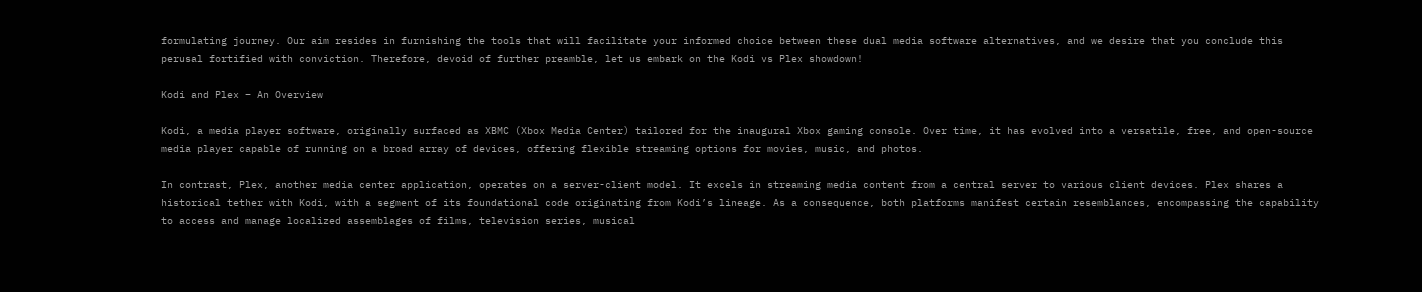formulating journey. Our aim resides in furnishing the tools that will facilitate your informed choice between these dual media software alternatives, and we desire that you conclude this perusal fortified with conviction. Therefore, devoid of further preamble, let us embark on the Kodi vs Plex showdown!

Kodi and Plex – An Overview

Kodi, a media player software, originally surfaced as XBMC (Xbox Media Center) tailored for the inaugural Xbox gaming console. Over time, it has evolved into a versatile, free, and open-source media player capable of running on a broad array of devices, offering flexible streaming options for movies, music, and photos.

In contrast, Plex, another media center application, operates on a server-client model. It excels in streaming media content from a central server to various client devices. Plex shares a historical tether with Kodi, with a segment of its foundational code originating from Kodi’s lineage. As a consequence, both platforms manifest certain resemblances, encompassing the capability to access and manage localized assemblages of films, television series, musical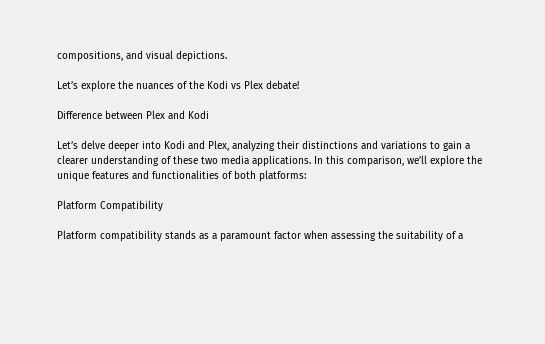compositions, and visual depictions.

Let’s explore the nuances of the Kodi vs Plex debate!

Difference between Plex and Kodi

Let’s delve deeper into Kodi and Plex, analyzing their distinctions and variations to gain a clearer understanding of these two media applications. In this comparison, we’ll explore the unique features and functionalities of both platforms:

Platform Compatibility

Platform compatibility stands as a paramount factor when assessing the suitability of a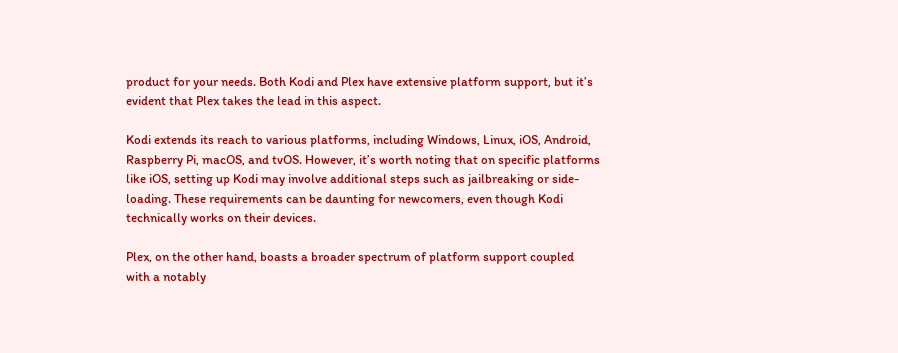product for your needs. Both Kodi and Plex have extensive platform support, but it’s evident that Plex takes the lead in this aspect.

Kodi extends its reach to various platforms, including Windows, Linux, iOS, Android, Raspberry Pi, macOS, and tvOS. However, it’s worth noting that on specific platforms like iOS, setting up Kodi may involve additional steps such as jailbreaking or side-loading. These requirements can be daunting for newcomers, even though Kodi technically works on their devices.

Plex, on the other hand, boasts a broader spectrum of platform support coupled with a notably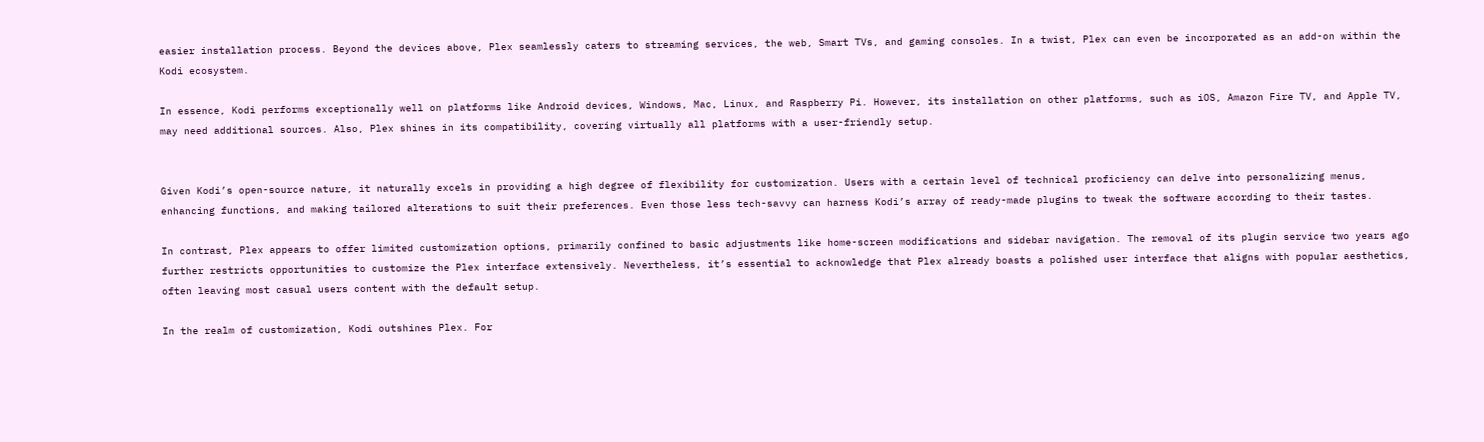easier installation process. Beyond the devices above, Plex seamlessly caters to streaming services, the web, Smart TVs, and gaming consoles. In a twist, Plex can even be incorporated as an add-on within the Kodi ecosystem.

In essence, Kodi performs exceptionally well on platforms like Android devices, Windows, Mac, Linux, and Raspberry Pi. However, its installation on other platforms, such as iOS, Amazon Fire TV, and Apple TV, may need additional sources. Also, Plex shines in its compatibility, covering virtually all platforms with a user-friendly setup.


Given Kodi’s open-source nature, it naturally excels in providing a high degree of flexibility for customization. Users with a certain level of technical proficiency can delve into personalizing menus, enhancing functions, and making tailored alterations to suit their preferences. Even those less tech-savvy can harness Kodi’s array of ready-made plugins to tweak the software according to their tastes.

In contrast, Plex appears to offer limited customization options, primarily confined to basic adjustments like home-screen modifications and sidebar navigation. The removal of its plugin service two years ago further restricts opportunities to customize the Plex interface extensively. Nevertheless, it’s essential to acknowledge that Plex already boasts a polished user interface that aligns with popular aesthetics, often leaving most casual users content with the default setup.

In the realm of customization, Kodi outshines Plex. For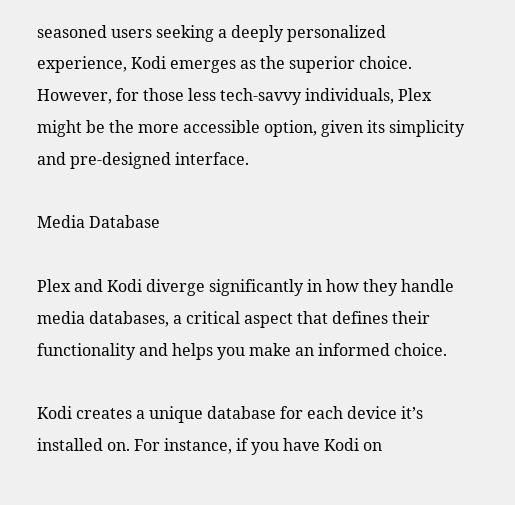seasoned users seeking a deeply personalized experience, Kodi emerges as the superior choice. However, for those less tech-savvy individuals, Plex might be the more accessible option, given its simplicity and pre-designed interface.

Media Database

Plex and Kodi diverge significantly in how they handle media databases, a critical aspect that defines their functionality and helps you make an informed choice.

Kodi creates a unique database for each device it’s installed on. For instance, if you have Kodi on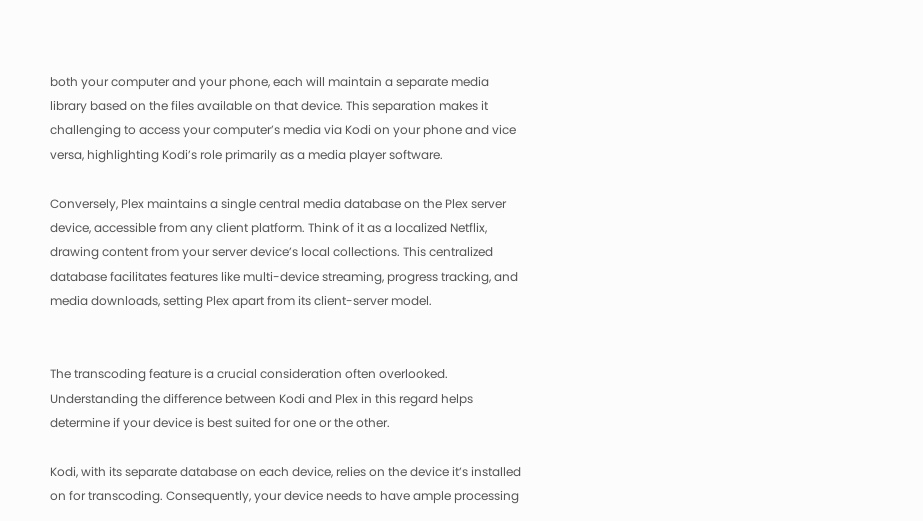both your computer and your phone, each will maintain a separate media library based on the files available on that device. This separation makes it challenging to access your computer’s media via Kodi on your phone and vice versa, highlighting Kodi’s role primarily as a media player software.

Conversely, Plex maintains a single central media database on the Plex server device, accessible from any client platform. Think of it as a localized Netflix, drawing content from your server device’s local collections. This centralized database facilitates features like multi-device streaming, progress tracking, and media downloads, setting Plex apart from its client-server model.


The transcoding feature is a crucial consideration often overlooked. Understanding the difference between Kodi and Plex in this regard helps determine if your device is best suited for one or the other.

Kodi, with its separate database on each device, relies on the device it’s installed on for transcoding. Consequently, your device needs to have ample processing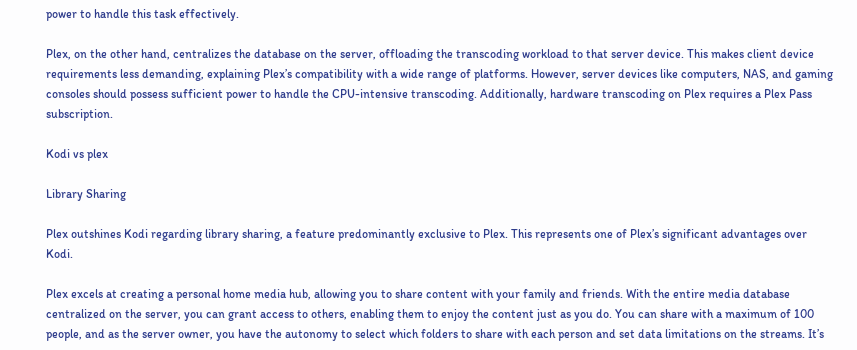power to handle this task effectively.

Plex, on the other hand, centralizes the database on the server, offloading the transcoding workload to that server device. This makes client device requirements less demanding, explaining Plex’s compatibility with a wide range of platforms. However, server devices like computers, NAS, and gaming consoles should possess sufficient power to handle the CPU-intensive transcoding. Additionally, hardware transcoding on Plex requires a Plex Pass subscription.

Kodi vs plex

Library Sharing

Plex outshines Kodi regarding library sharing, a feature predominantly exclusive to Plex. This represents one of Plex’s significant advantages over Kodi.

Plex excels at creating a personal home media hub, allowing you to share content with your family and friends. With the entire media database centralized on the server, you can grant access to others, enabling them to enjoy the content just as you do. You can share with a maximum of 100 people, and as the server owner, you have the autonomy to select which folders to share with each person and set data limitations on the streams. It’s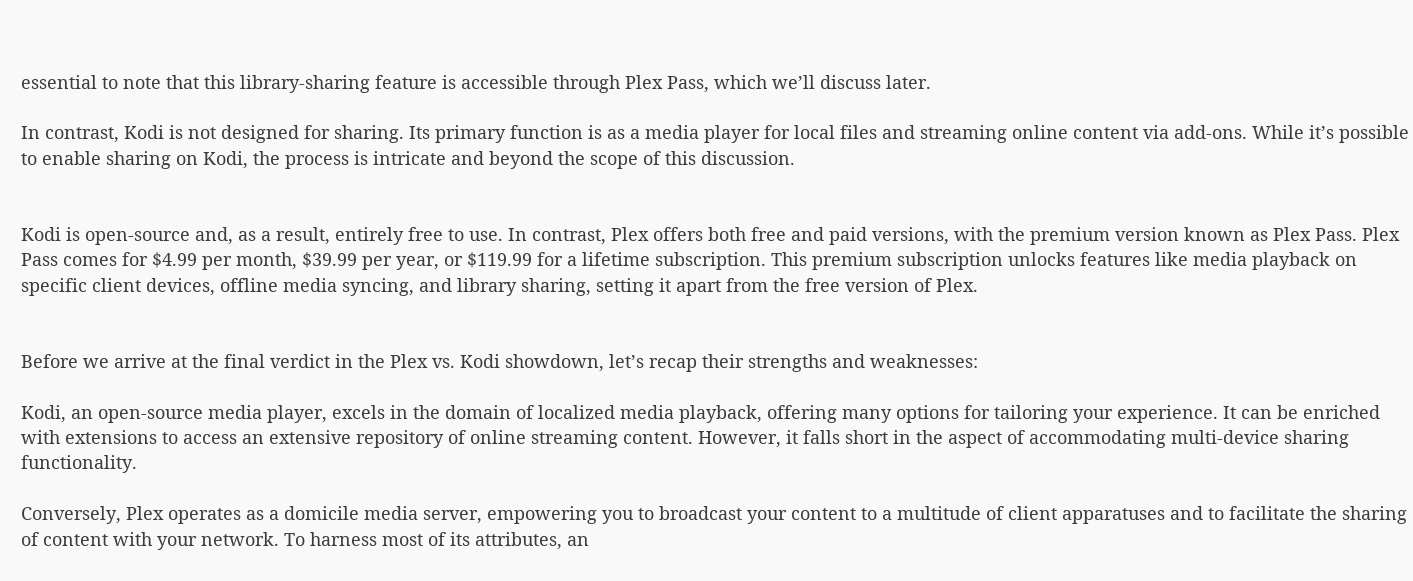essential to note that this library-sharing feature is accessible through Plex Pass, which we’ll discuss later.

In contrast, Kodi is not designed for sharing. Its primary function is as a media player for local files and streaming online content via add-ons. While it’s possible to enable sharing on Kodi, the process is intricate and beyond the scope of this discussion.


Kodi is open-source and, as a result, entirely free to use. In contrast, Plex offers both free and paid versions, with the premium version known as Plex Pass. Plex Pass comes for $4.99 per month, $39.99 per year, or $119.99 for a lifetime subscription. This premium subscription unlocks features like media playback on specific client devices, offline media syncing, and library sharing, setting it apart from the free version of Plex.


Before we arrive at the final verdict in the Plex vs. Kodi showdown, let’s recap their strengths and weaknesses:

Kodi, an open-source media player, excels in the domain of localized media playback, offering many options for tailoring your experience. It can be enriched with extensions to access an extensive repository of online streaming content. However, it falls short in the aspect of accommodating multi-device sharing functionality.

Conversely, Plex operates as a domicile media server, empowering you to broadcast your content to a multitude of client apparatuses and to facilitate the sharing of content with your network. To harness most of its attributes, an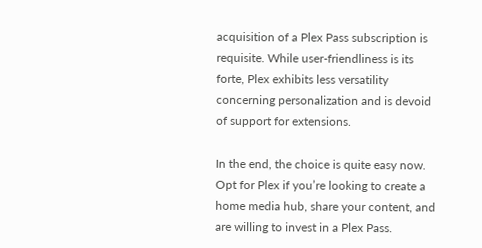acquisition of a Plex Pass subscription is requisite. While user-friendliness is its forte, Plex exhibits less versatility concerning personalization and is devoid of support for extensions.

In the end, the choice is quite easy now. Opt for Plex if you’re looking to create a home media hub, share your content, and are willing to invest in a Plex Pass.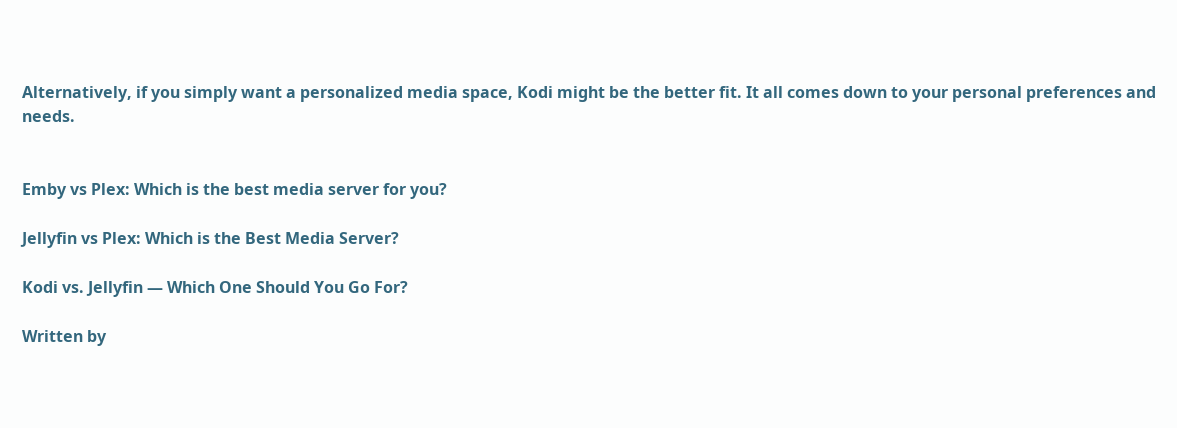Alternatively, if you simply want a personalized media space, Kodi might be the better fit. It all comes down to your personal preferences and needs.


Emby vs Plex: Which is the best media server for you?

Jellyfin vs Plex: Which is the Best Media Server?

Kodi vs. Jellyfin — Which One Should You Go For?

Written by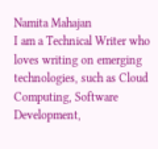Namita Mahajan
I am a Technical Writer who loves writing on emerging technologies, such as Cloud Computing, Software Development,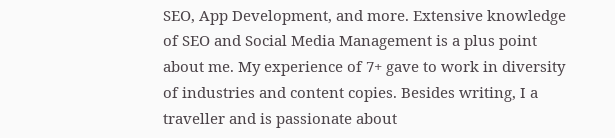SEO, App Development, and more. Extensive knowledge of SEO and Social Media Management is a plus point about me. My experience of 7+ gave to work in diversity of industries and content copies. Besides writing, I a traveller and is passionate about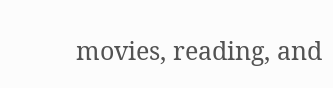movies, reading, and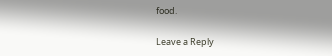food.

Leave a Reply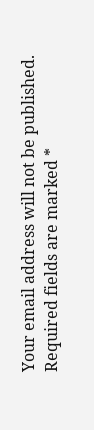Your email address will not be published. Required fields are marked *